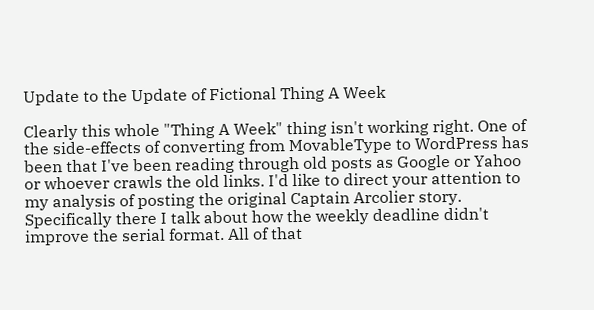Update to the Update of Fictional Thing A Week

Clearly this whole "Thing A Week" thing isn't working right. One of the side-effects of converting from MovableType to WordPress has been that I've been reading through old posts as Google or Yahoo or whoever crawls the old links. I'd like to direct your attention to my analysis of posting the original Captain Arcolier story. Specifically there I talk about how the weekly deadline didn't improve the serial format. All of that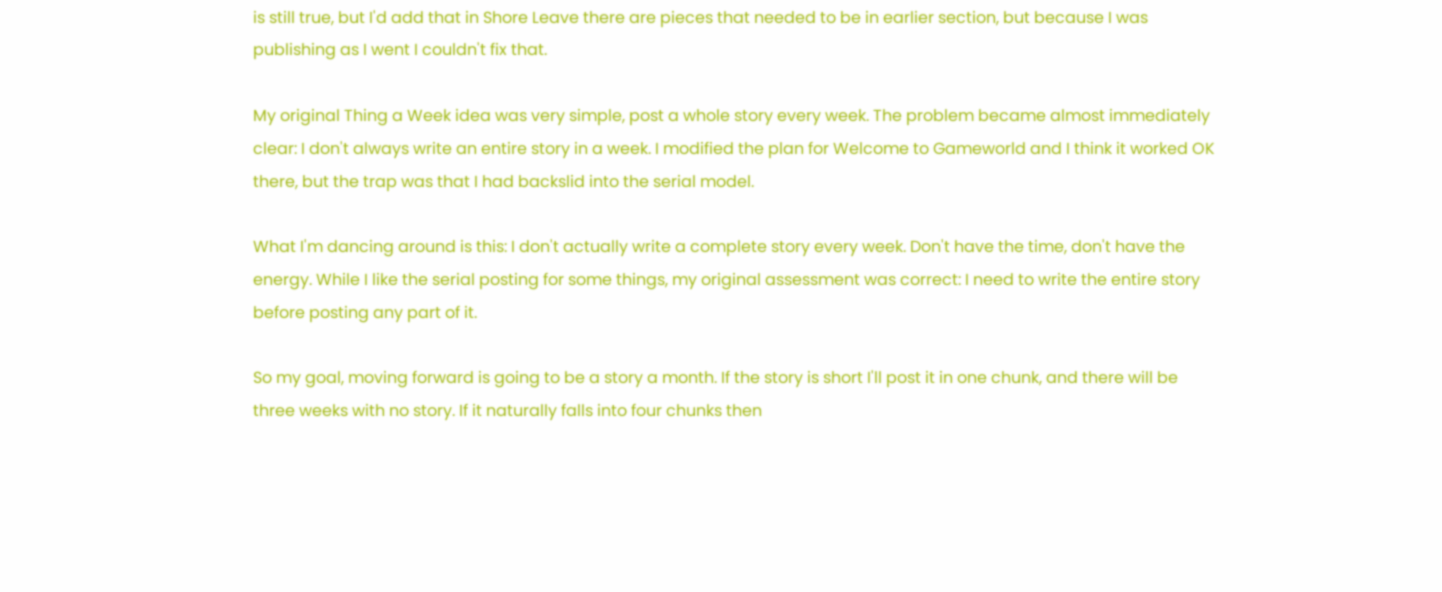is still true, but I'd add that in Shore Leave there are pieces that needed to be in earlier section, but because I was publishing as I went I couldn't fix that.

My original Thing a Week idea was very simple, post a whole story every week. The problem became almost immediately clear: I don't always write an entire story in a week. I modified the plan for Welcome to Gameworld and I think it worked OK there, but the trap was that I had backslid into the serial model.

What I'm dancing around is this: I don't actually write a complete story every week. Don't have the time, don't have the energy. While I like the serial posting for some things, my original assessment was correct: I need to write the entire story before posting any part of it.

So my goal, moving forward is going to be a story a month. If the story is short I'll post it in one chunk, and there will be three weeks with no story. If it naturally falls into four chunks then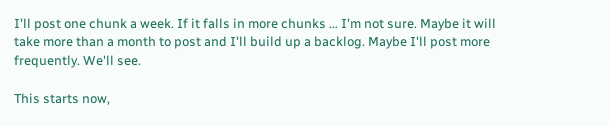I'll post one chunk a week. If it falls in more chunks … I'm not sure. Maybe it will take more than a month to post and I'll build up a backlog. Maybe I'll post more frequently. We'll see.

This starts now,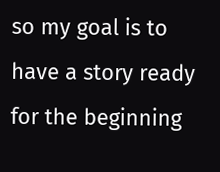so my goal is to have a story ready for the beginning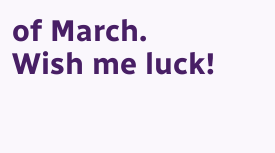of March. Wish me luck!